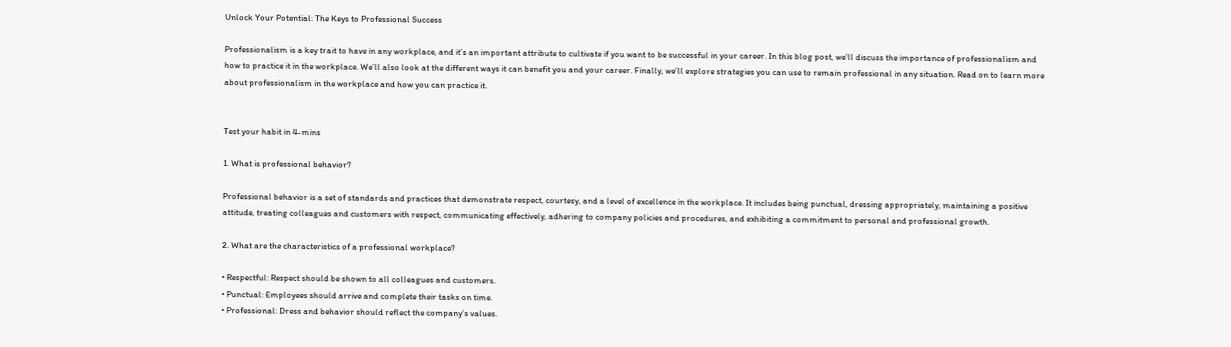Unlock Your Potential: The Keys to Professional Success

Professionalism is a key trait to have in any workplace, and it’s an important attribute to cultivate if you want to be successful in your career. In this blog post, we’ll discuss the importance of professionalism and how to practice it in the workplace. We’ll also look at the different ways it can benefit you and your career. Finally, we’ll explore strategies you can use to remain professional in any situation. Read on to learn more about professionalism in the workplace and how you can practice it.


Test your habit in 4-mins

1. What is professional behavior?

Professional behavior is a set of standards and practices that demonstrate respect, courtesy, and a level of excellence in the workplace. It includes being punctual, dressing appropriately, maintaining a positive attitude, treating colleagues and customers with respect, communicating effectively, adhering to company policies and procedures, and exhibiting a commitment to personal and professional growth.

2. What are the characteristics of a professional workplace?

• Respectful: Respect should be shown to all colleagues and customers.
• Punctual: Employees should arrive and complete their tasks on time.
• Professional: Dress and behavior should reflect the company’s values.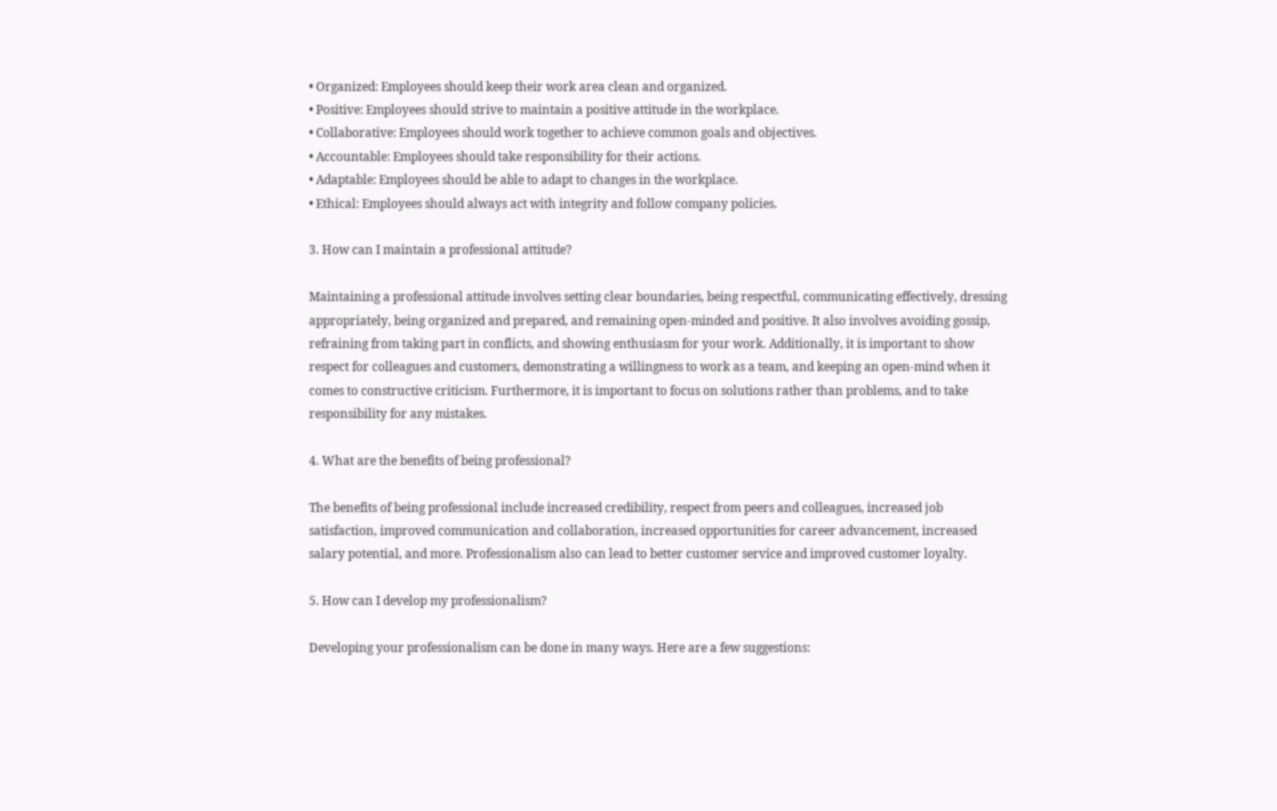• Organized: Employees should keep their work area clean and organized.
• Positive: Employees should strive to maintain a positive attitude in the workplace.
• Collaborative: Employees should work together to achieve common goals and objectives.
• Accountable: Employees should take responsibility for their actions.
• Adaptable: Employees should be able to adapt to changes in the workplace.
• Ethical: Employees should always act with integrity and follow company policies.

3. How can I maintain a professional attitude?

Maintaining a professional attitude involves setting clear boundaries, being respectful, communicating effectively, dressing appropriately, being organized and prepared, and remaining open-minded and positive. It also involves avoiding gossip, refraining from taking part in conflicts, and showing enthusiasm for your work. Additionally, it is important to show respect for colleagues and customers, demonstrating a willingness to work as a team, and keeping an open-mind when it comes to constructive criticism. Furthermore, it is important to focus on solutions rather than problems, and to take responsibility for any mistakes.

4. What are the benefits of being professional?

The benefits of being professional include increased credibility, respect from peers and colleagues, increased job satisfaction, improved communication and collaboration, increased opportunities for career advancement, increased salary potential, and more. Professionalism also can lead to better customer service and improved customer loyalty.

5. How can I develop my professionalism?

Developing your professionalism can be done in many ways. Here are a few suggestions: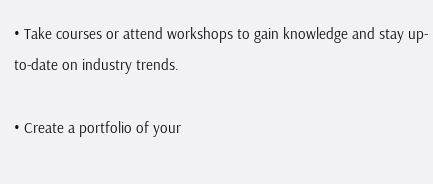• Take courses or attend workshops to gain knowledge and stay up-to-date on industry trends.

• Create a portfolio of your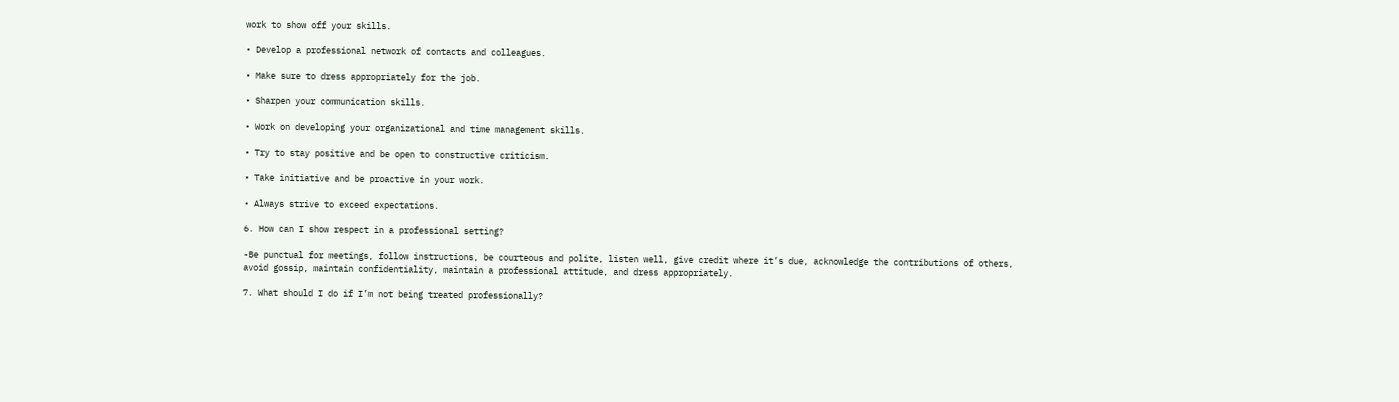work to show off your skills.

• Develop a professional network of contacts and colleagues.

• Make sure to dress appropriately for the job.

• Sharpen your communication skills.

• Work on developing your organizational and time management skills.

• Try to stay positive and be open to constructive criticism.

• Take initiative and be proactive in your work.

• Always strive to exceed expectations.

6. How can I show respect in a professional setting?

-Be punctual for meetings, follow instructions, be courteous and polite, listen well, give credit where it’s due, acknowledge the contributions of others, avoid gossip, maintain confidentiality, maintain a professional attitude, and dress appropriately.

7. What should I do if I’m not being treated professionally?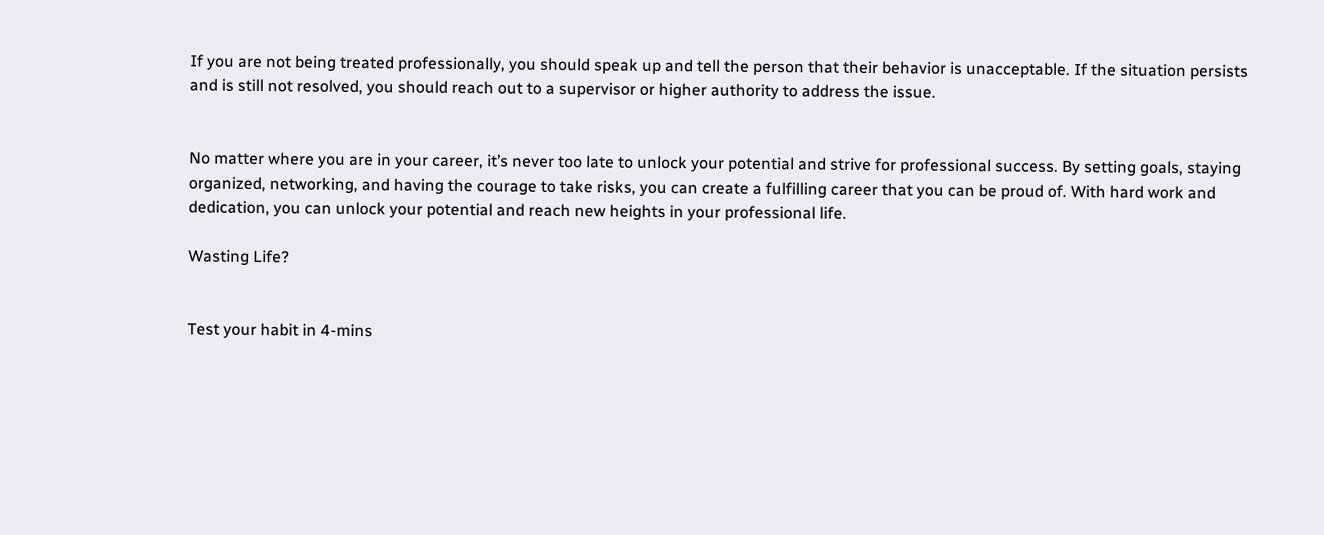If you are not being treated professionally, you should speak up and tell the person that their behavior is unacceptable. If the situation persists and is still not resolved, you should reach out to a supervisor or higher authority to address the issue.


No matter where you are in your career, it’s never too late to unlock your potential and strive for professional success. By setting goals, staying organized, networking, and having the courage to take risks, you can create a fulfilling career that you can be proud of. With hard work and dedication, you can unlock your potential and reach new heights in your professional life.

Wasting Life?


Test your habit in 4-mins